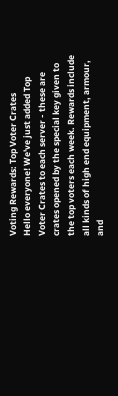Voting Rewards: Top Voter Crates
Hello everyone! We've just added Top Voter Crates to each server - these are crates opened by the special key given to the top voters each week. Rewards include all kinds of high end equipment, armour, and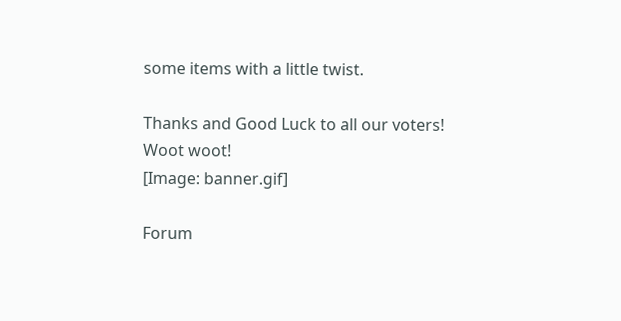some items with a little twist.

Thanks and Good Luck to all our voters!
Woot woot!
[Image: banner.gif]

Forum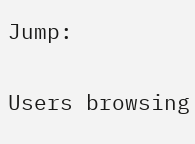Jump:

Users browsing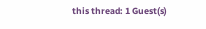this thread: 1 Guest(s)